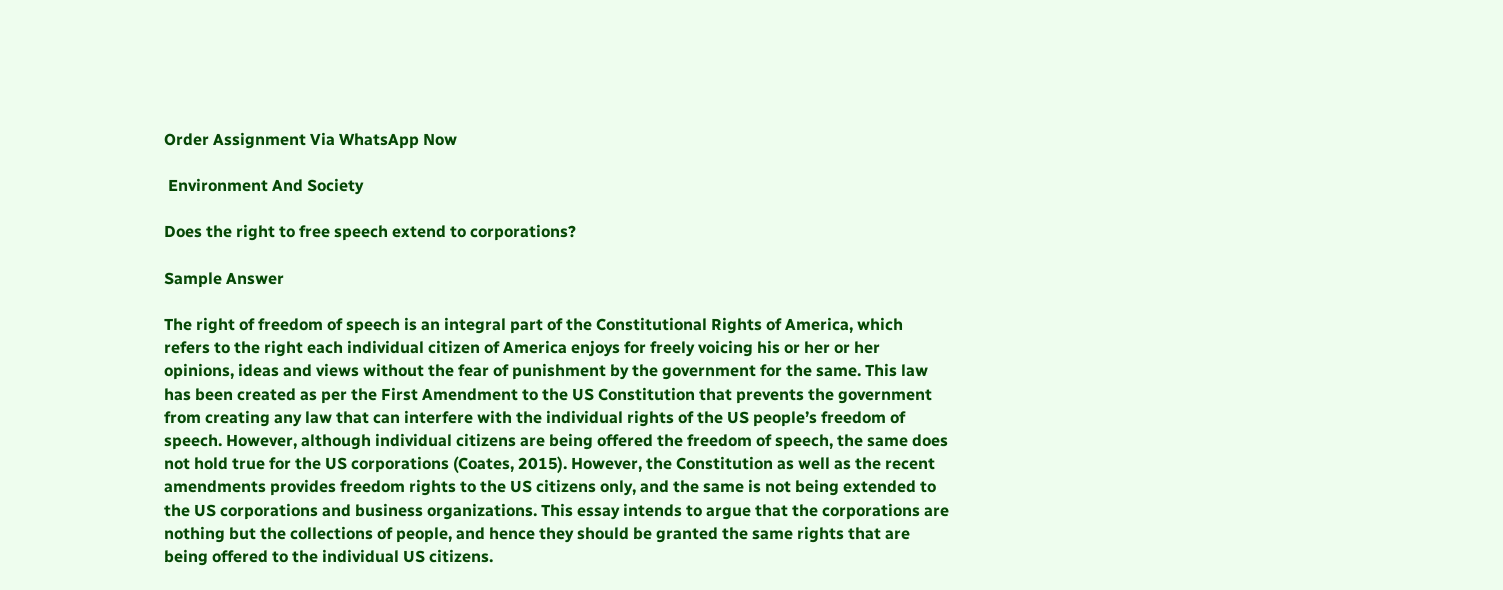Order Assignment Via WhatsApp Now

 Environment And Society

Does the right to free speech extend to corporations?

Sample Answer

The right of freedom of speech is an integral part of the Constitutional Rights of America, which refers to the right each individual citizen of America enjoys for freely voicing his or her or her opinions, ideas and views without the fear of punishment by the government for the same. This law has been created as per the First Amendment to the US Constitution that prevents the government from creating any law that can interfere with the individual rights of the US people’s freedom of speech. However, although individual citizens are being offered the freedom of speech, the same does not hold true for the US corporations (Coates, 2015). However, the Constitution as well as the recent amendments provides freedom rights to the US citizens only, and the same is not being extended to the US corporations and business organizations. This essay intends to argue that the corporations are nothing but the collections of people, and hence they should be granted the same rights that are being offered to the individual US citizens.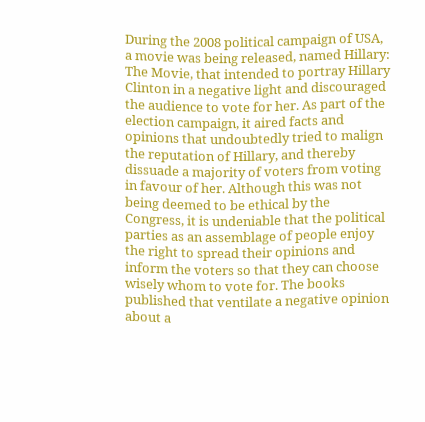During the 2008 political campaign of USA, a movie was being released, named Hillary: The Movie, that intended to portray Hillary Clinton in a negative light and discouraged the audience to vote for her. As part of the election campaign, it aired facts and opinions that undoubtedly tried to malign the reputation of Hillary, and thereby dissuade a majority of voters from voting in favour of her. Although this was not being deemed to be ethical by the Congress, it is undeniable that the political parties as an assemblage of people enjoy the right to spread their opinions and inform the voters so that they can choose wisely whom to vote for. The books published that ventilate a negative opinion about a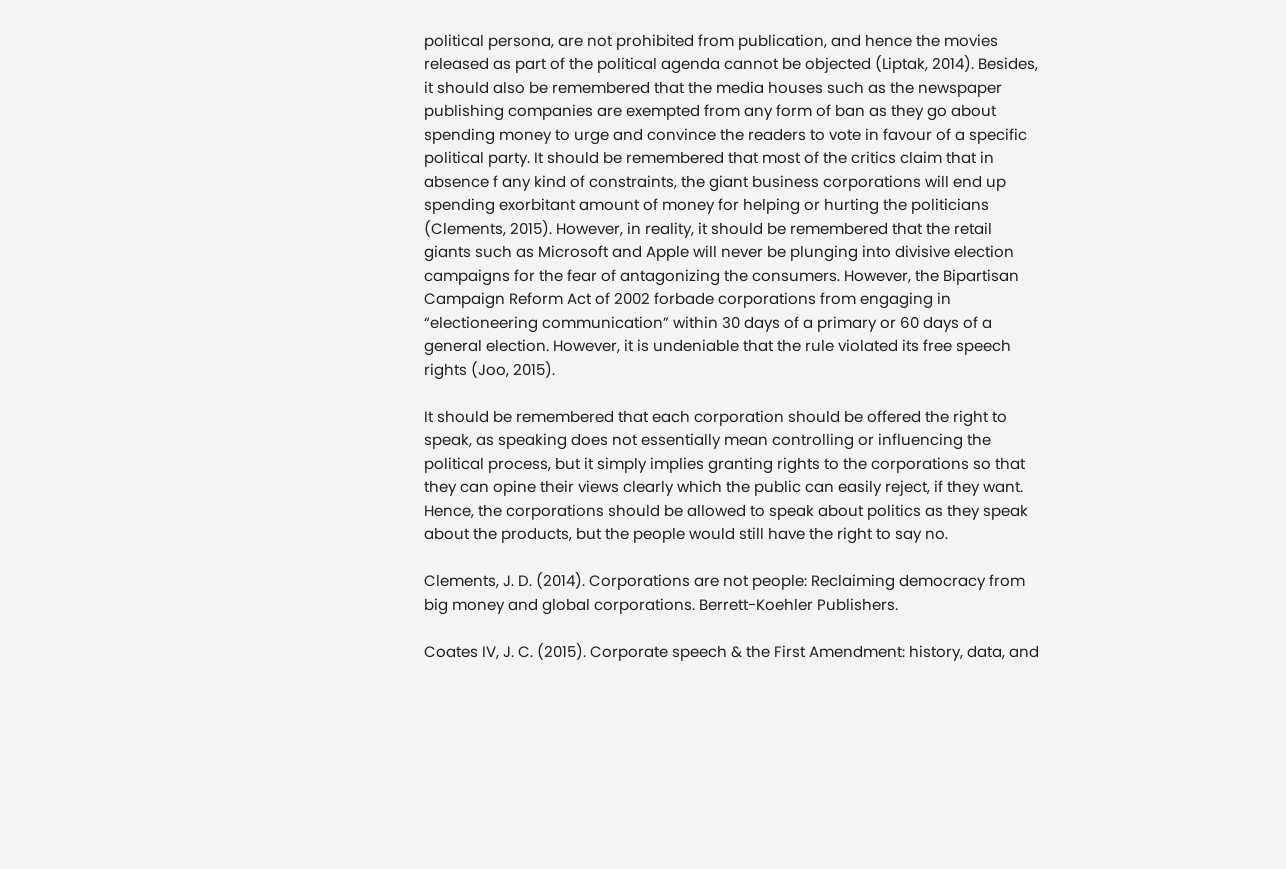political persona, are not prohibited from publication, and hence the movies released as part of the political agenda cannot be objected (Liptak, 2014). Besides, it should also be remembered that the media houses such as the newspaper publishing companies are exempted from any form of ban as they go about spending money to urge and convince the readers to vote in favour of a specific political party. It should be remembered that most of the critics claim that in absence f any kind of constraints, the giant business corporations will end up spending exorbitant amount of money for helping or hurting the politicians (Clements, 2015). However, in reality, it should be remembered that the retail giants such as Microsoft and Apple will never be plunging into divisive election campaigns for the fear of antagonizing the consumers. However, the Bipartisan Campaign Reform Act of 2002 forbade corporations from engaging in “electioneering communication” within 30 days of a primary or 60 days of a general election. However, it is undeniable that the rule violated its free speech rights (Joo, 2015).

It should be remembered that each corporation should be offered the right to speak, as speaking does not essentially mean controlling or influencing the political process, but it simply implies granting rights to the corporations so that they can opine their views clearly which the public can easily reject, if they want. Hence, the corporations should be allowed to speak about politics as they speak about the products, but the people would still have the right to say no.

Clements, J. D. (2014). Corporations are not people: Reclaiming democracy from big money and global corporations. Berrett-Koehler Publishers.

Coates IV, J. C. (2015). Corporate speech & the First Amendment: history, data, and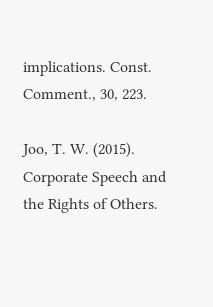implications. Const. Comment., 30, 223.

Joo, T. W. (2015). Corporate Speech and the Rights of Others.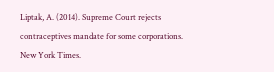Liptak, A. (2014). Supreme Court rejects contraceptives mandate for some corporations. New York Times.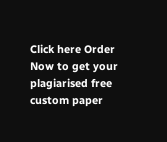Click here Order Now to get your plagiarised free custom paper